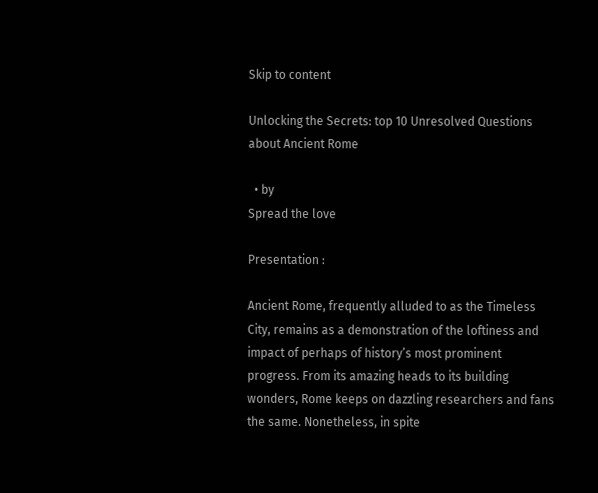Skip to content

Unlocking the Secrets: top 10 Unresolved Questions about Ancient Rome

  • by
Spread the love

Presentation :

Ancient Rome, frequently alluded to as the Timeless City, remains as a demonstration of the loftiness and impact of perhaps of history’s most prominent progress. From its amazing heads to its building wonders, Rome keeps on dazzling researchers and fans the same. Nonetheless, in spite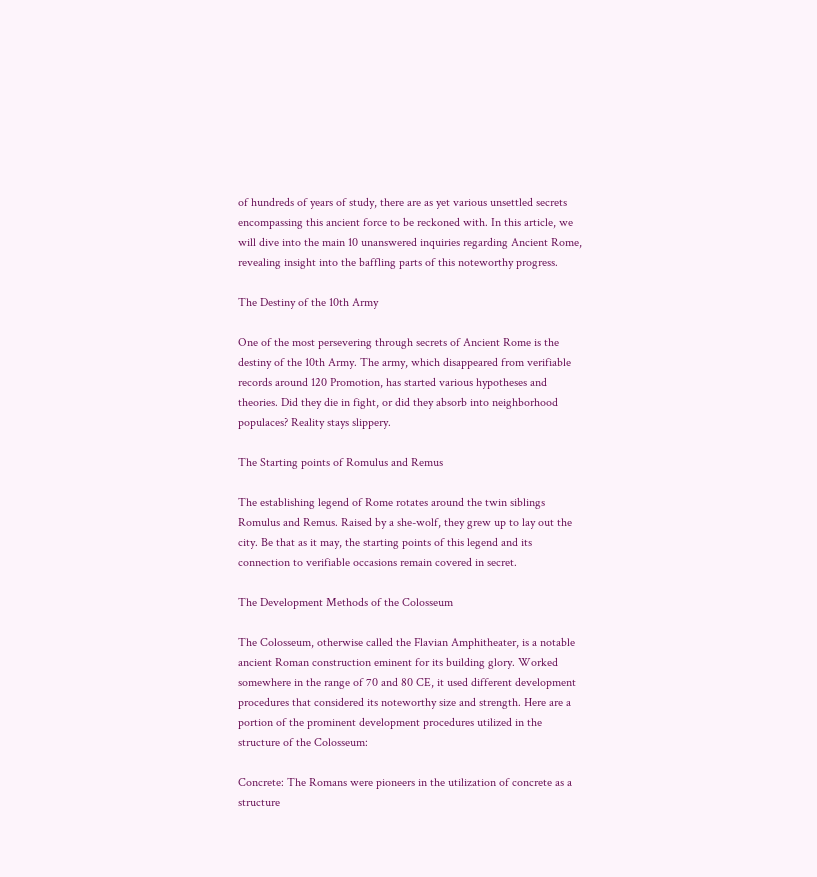of hundreds of years of study, there are as yet various unsettled secrets encompassing this ancient force to be reckoned with. In this article, we will dive into the main 10 unanswered inquiries regarding Ancient Rome, revealing insight into the baffling parts of this noteworthy progress.

The Destiny of the 10th Army

One of the most persevering through secrets of Ancient Rome is the destiny of the 10th Army. The army, which disappeared from verifiable records around 120 Promotion, has started various hypotheses and theories. Did they die in fight, or did they absorb into neighborhood populaces? Reality stays slippery.

The Starting points of Romulus and Remus

The establishing legend of Rome rotates around the twin siblings Romulus and Remus. Raised by a she-wolf, they grew up to lay out the city. Be that as it may, the starting points of this legend and its connection to verifiable occasions remain covered in secret.

The Development Methods of the Colosseum

The Colosseum, otherwise called the Flavian Amphitheater, is a notable ancient Roman construction eminent for its building glory. Worked somewhere in the range of 70 and 80 CE, it used different development procedures that considered its noteworthy size and strength. Here are a portion of the prominent development procedures utilized in the structure of the Colosseum:

Concrete: The Romans were pioneers in the utilization of concrete as a structure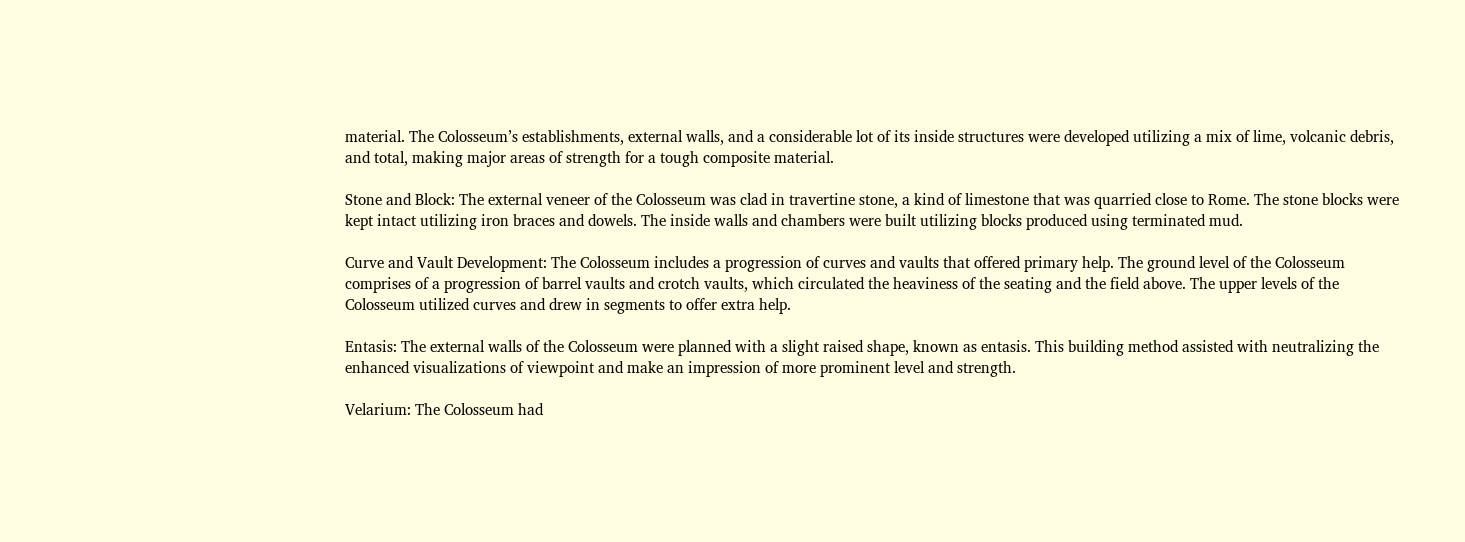material. The Colosseum’s establishments, external walls, and a considerable lot of its inside structures were developed utilizing a mix of lime, volcanic debris, and total, making major areas of strength for a tough composite material.

Stone and Block: The external veneer of the Colosseum was clad in travertine stone, a kind of limestone that was quarried close to Rome. The stone blocks were kept intact utilizing iron braces and dowels. The inside walls and chambers were built utilizing blocks produced using terminated mud.

Curve and Vault Development: The Colosseum includes a progression of curves and vaults that offered primary help. The ground level of the Colosseum comprises of a progression of barrel vaults and crotch vaults, which circulated the heaviness of the seating and the field above. The upper levels of the Colosseum utilized curves and drew in segments to offer extra help.

Entasis: The external walls of the Colosseum were planned with a slight raised shape, known as entasis. This building method assisted with neutralizing the enhanced visualizations of viewpoint and make an impression of more prominent level and strength.

Velarium: The Colosseum had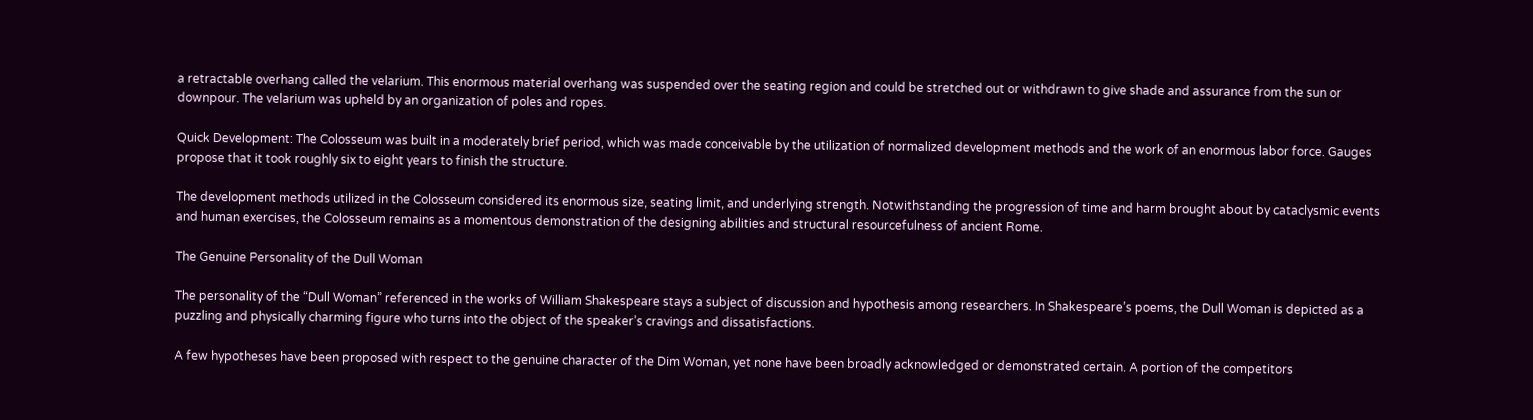a retractable overhang called the velarium. This enormous material overhang was suspended over the seating region and could be stretched out or withdrawn to give shade and assurance from the sun or downpour. The velarium was upheld by an organization of poles and ropes.

Quick Development: The Colosseum was built in a moderately brief period, which was made conceivable by the utilization of normalized development methods and the work of an enormous labor force. Gauges propose that it took roughly six to eight years to finish the structure.

The development methods utilized in the Colosseum considered its enormous size, seating limit, and underlying strength. Notwithstanding the progression of time and harm brought about by cataclysmic events and human exercises, the Colosseum remains as a momentous demonstration of the designing abilities and structural resourcefulness of ancient Rome.

The Genuine Personality of the Dull Woman

The personality of the “Dull Woman” referenced in the works of William Shakespeare stays a subject of discussion and hypothesis among researchers. In Shakespeare’s poems, the Dull Woman is depicted as a puzzling and physically charming figure who turns into the object of the speaker’s cravings and dissatisfactions.

A few hypotheses have been proposed with respect to the genuine character of the Dim Woman, yet none have been broadly acknowledged or demonstrated certain. A portion of the competitors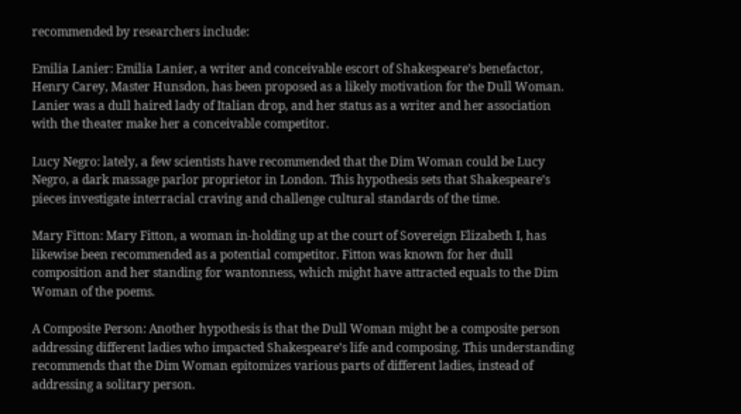recommended by researchers include:

Emilia Lanier: Emilia Lanier, a writer and conceivable escort of Shakespeare’s benefactor, Henry Carey, Master Hunsdon, has been proposed as a likely motivation for the Dull Woman. Lanier was a dull haired lady of Italian drop, and her status as a writer and her association with the theater make her a conceivable competitor.

Lucy Negro: lately, a few scientists have recommended that the Dim Woman could be Lucy Negro, a dark massage parlor proprietor in London. This hypothesis sets that Shakespeare’s pieces investigate interracial craving and challenge cultural standards of the time.

Mary Fitton: Mary Fitton, a woman in-holding up at the court of Sovereign Elizabeth I, has likewise been recommended as a potential competitor. Fitton was known for her dull composition and her standing for wantonness, which might have attracted equals to the Dim Woman of the poems.

A Composite Person: Another hypothesis is that the Dull Woman might be a composite person addressing different ladies who impacted Shakespeare’s life and composing. This understanding recommends that the Dim Woman epitomizes various parts of different ladies, instead of addressing a solitary person.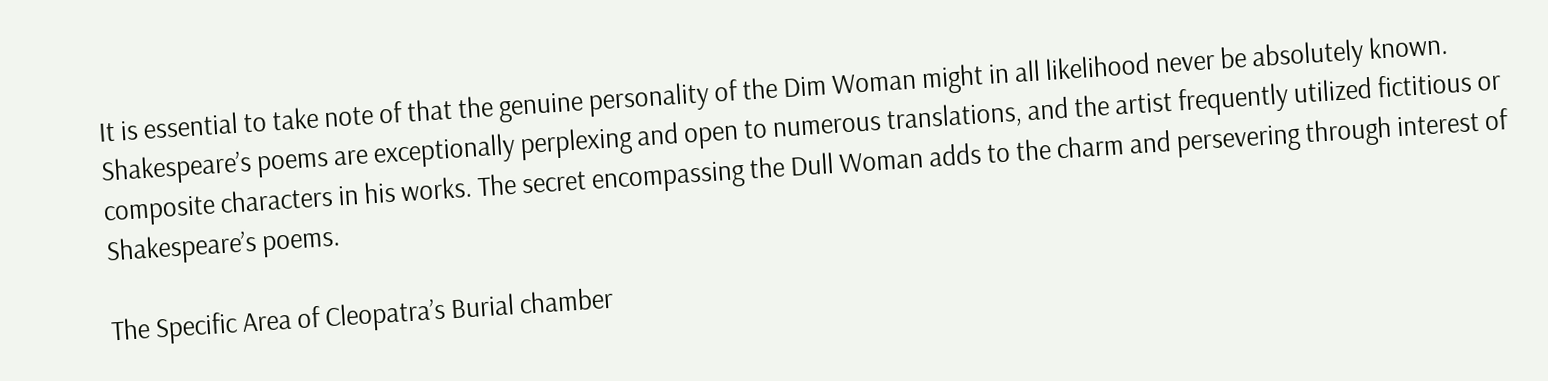It is essential to take note of that the genuine personality of the Dim Woman might in all likelihood never be absolutely known. Shakespeare’s poems are exceptionally perplexing and open to numerous translations, and the artist frequently utilized fictitious or composite characters in his works. The secret encompassing the Dull Woman adds to the charm and persevering through interest of Shakespeare’s poems.

The Specific Area of Cleopatra’s Burial chamber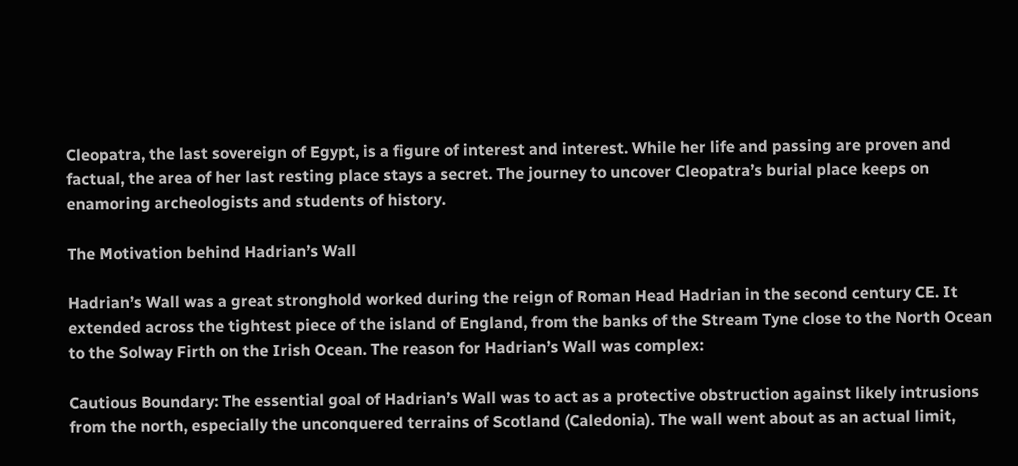Cleopatra, the last sovereign of Egypt, is a figure of interest and interest. While her life and passing are proven and factual, the area of her last resting place stays a secret. The journey to uncover Cleopatra’s burial place keeps on enamoring archeologists and students of history.

The Motivation behind Hadrian’s Wall

Hadrian’s Wall was a great stronghold worked during the reign of Roman Head Hadrian in the second century CE. It extended across the tightest piece of the island of England, from the banks of the Stream Tyne close to the North Ocean to the Solway Firth on the Irish Ocean. The reason for Hadrian’s Wall was complex:

Cautious Boundary: The essential goal of Hadrian’s Wall was to act as a protective obstruction against likely intrusions from the north, especially the unconquered terrains of Scotland (Caledonia). The wall went about as an actual limit,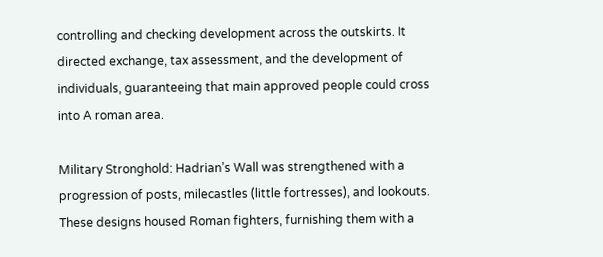controlling and checking development across the outskirts. It directed exchange, tax assessment, and the development of individuals, guaranteeing that main approved people could cross into A roman area.

Military Stronghold: Hadrian’s Wall was strengthened with a progression of posts, milecastles (little fortresses), and lookouts. These designs housed Roman fighters, furnishing them with a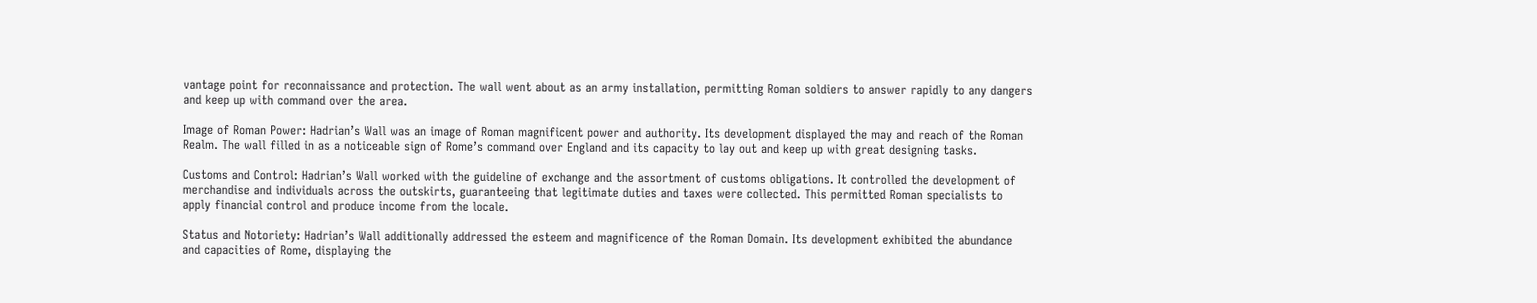vantage point for reconnaissance and protection. The wall went about as an army installation, permitting Roman soldiers to answer rapidly to any dangers and keep up with command over the area.

Image of Roman Power: Hadrian’s Wall was an image of Roman magnificent power and authority. Its development displayed the may and reach of the Roman Realm. The wall filled in as a noticeable sign of Rome’s command over England and its capacity to lay out and keep up with great designing tasks.

Customs and Control: Hadrian’s Wall worked with the guideline of exchange and the assortment of customs obligations. It controlled the development of merchandise and individuals across the outskirts, guaranteeing that legitimate duties and taxes were collected. This permitted Roman specialists to apply financial control and produce income from the locale.

Status and Notoriety: Hadrian’s Wall additionally addressed the esteem and magnificence of the Roman Domain. Its development exhibited the abundance and capacities of Rome, displaying the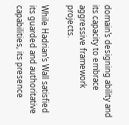domain’s designing ability and its capacity to embrace aggressive framework projects.

While Hadrian’s Wall satisfied its guarded and authoritative capabilities, its presence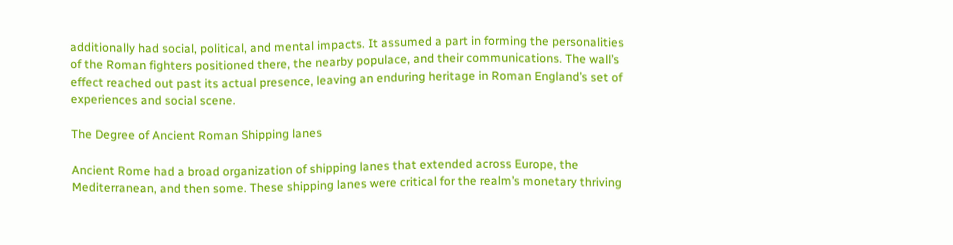additionally had social, political, and mental impacts. It assumed a part in forming the personalities of the Roman fighters positioned there, the nearby populace, and their communications. The wall’s effect reached out past its actual presence, leaving an enduring heritage in Roman England’s set of experiences and social scene.

The Degree of Ancient Roman Shipping lanes

Ancient Rome had a broad organization of shipping lanes that extended across Europe, the Mediterranean, and then some. These shipping lanes were critical for the realm’s monetary thriving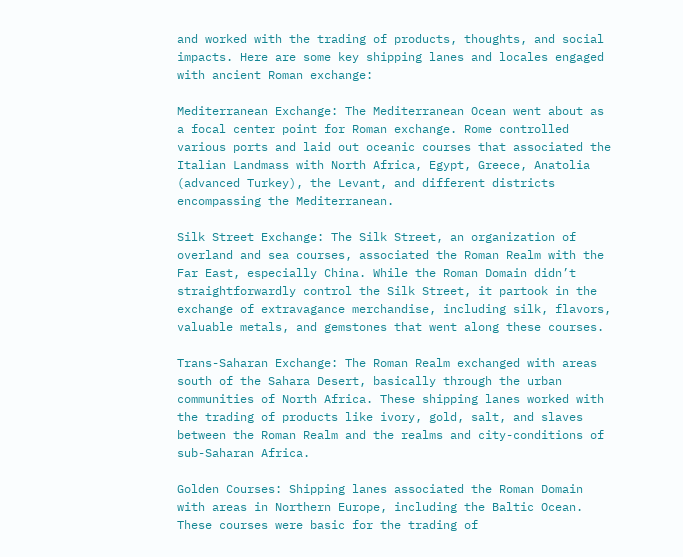and worked with the trading of products, thoughts, and social impacts. Here are some key shipping lanes and locales engaged with ancient Roman exchange:

Mediterranean Exchange: The Mediterranean Ocean went about as a focal center point for Roman exchange. Rome controlled various ports and laid out oceanic courses that associated the Italian Landmass with North Africa, Egypt, Greece, Anatolia (advanced Turkey), the Levant, and different districts encompassing the Mediterranean.

Silk Street Exchange: The Silk Street, an organization of overland and sea courses, associated the Roman Realm with the Far East, especially China. While the Roman Domain didn’t straightforwardly control the Silk Street, it partook in the exchange of extravagance merchandise, including silk, flavors, valuable metals, and gemstones that went along these courses.

Trans-Saharan Exchange: The Roman Realm exchanged with areas south of the Sahara Desert, basically through the urban communities of North Africa. These shipping lanes worked with the trading of products like ivory, gold, salt, and slaves between the Roman Realm and the realms and city-conditions of sub-Saharan Africa.

Golden Courses: Shipping lanes associated the Roman Domain with areas in Northern Europe, including the Baltic Ocean. These courses were basic for the trading of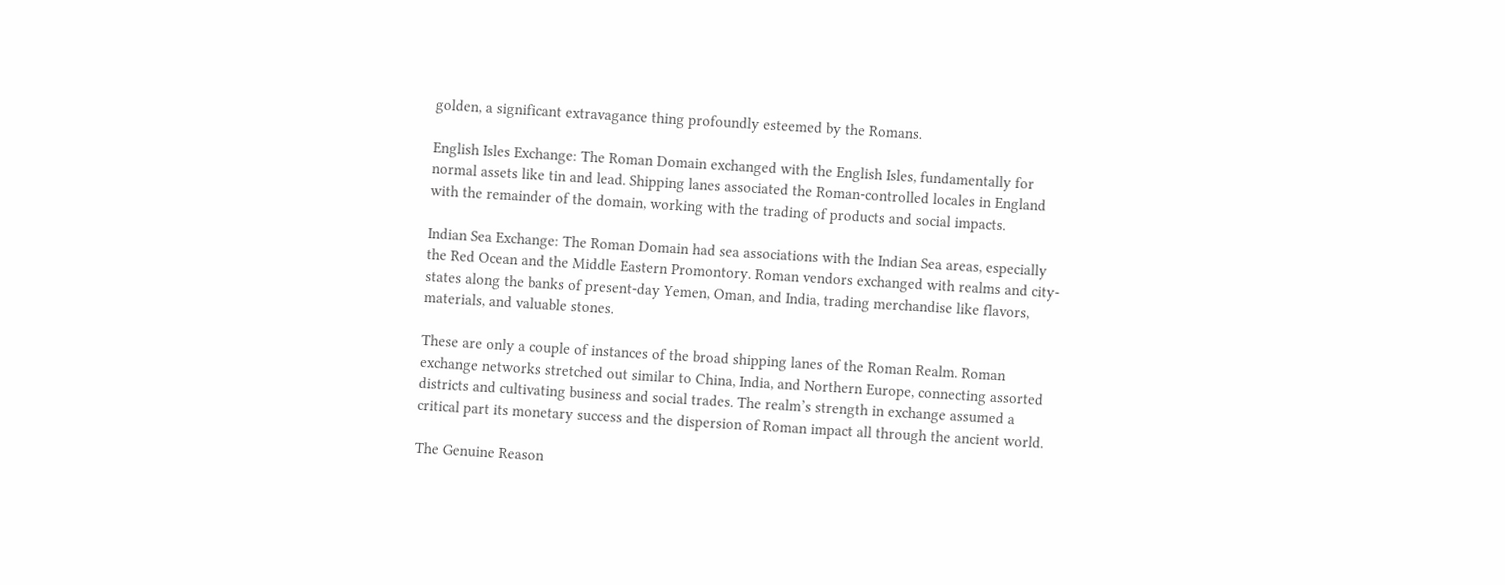golden, a significant extravagance thing profoundly esteemed by the Romans.

English Isles Exchange: The Roman Domain exchanged with the English Isles, fundamentally for normal assets like tin and lead. Shipping lanes associated the Roman-controlled locales in England with the remainder of the domain, working with the trading of products and social impacts.

Indian Sea Exchange: The Roman Domain had sea associations with the Indian Sea areas, especially the Red Ocean and the Middle Eastern Promontory. Roman vendors exchanged with realms and city-states along the banks of present-day Yemen, Oman, and India, trading merchandise like flavors, materials, and valuable stones.

These are only a couple of instances of the broad shipping lanes of the Roman Realm. Roman exchange networks stretched out similar to China, India, and Northern Europe, connecting assorted districts and cultivating business and social trades. The realm’s strength in exchange assumed a critical part its monetary success and the dispersion of Roman impact all through the ancient world.

The Genuine Reason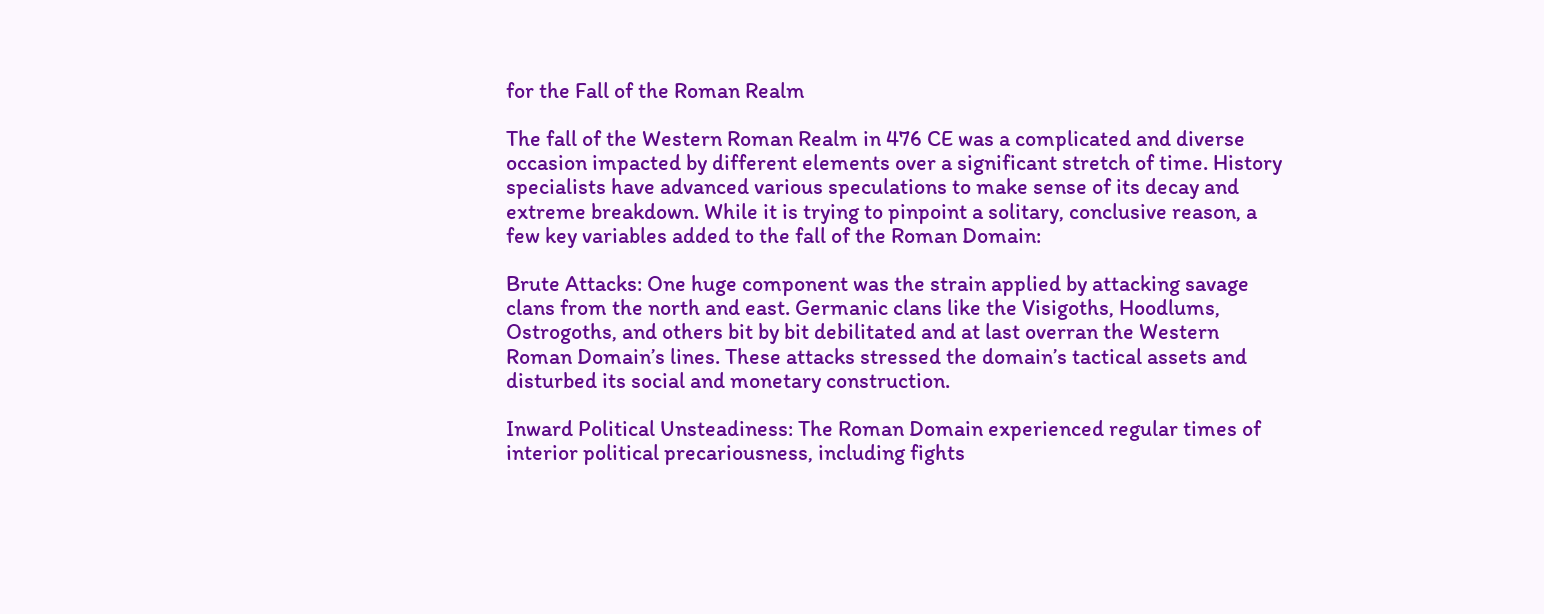for the Fall of the Roman Realm

The fall of the Western Roman Realm in 476 CE was a complicated and diverse occasion impacted by different elements over a significant stretch of time. History specialists have advanced various speculations to make sense of its decay and extreme breakdown. While it is trying to pinpoint a solitary, conclusive reason, a few key variables added to the fall of the Roman Domain:

Brute Attacks: One huge component was the strain applied by attacking savage clans from the north and east. Germanic clans like the Visigoths, Hoodlums, Ostrogoths, and others bit by bit debilitated and at last overran the Western Roman Domain’s lines. These attacks stressed the domain’s tactical assets and disturbed its social and monetary construction.

Inward Political Unsteadiness: The Roman Domain experienced regular times of interior political precariousness, including fights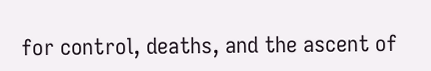for control, deaths, and the ascent of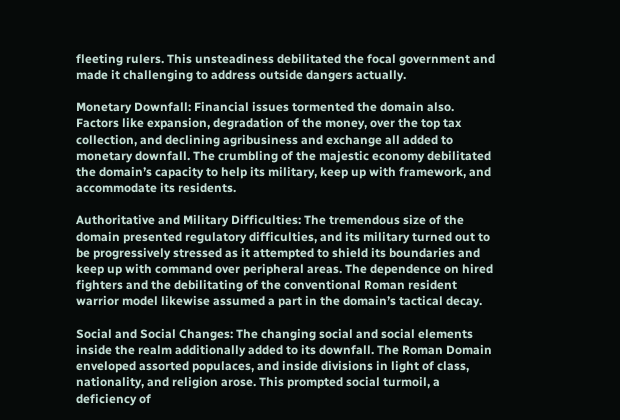fleeting rulers. This unsteadiness debilitated the focal government and made it challenging to address outside dangers actually.

Monetary Downfall: Financial issues tormented the domain also. Factors like expansion, degradation of the money, over the top tax collection, and declining agribusiness and exchange all added to monetary downfall. The crumbling of the majestic economy debilitated the domain’s capacity to help its military, keep up with framework, and accommodate its residents.

Authoritative and Military Difficulties: The tremendous size of the domain presented regulatory difficulties, and its military turned out to be progressively stressed as it attempted to shield its boundaries and keep up with command over peripheral areas. The dependence on hired fighters and the debilitating of the conventional Roman resident warrior model likewise assumed a part in the domain’s tactical decay.

Social and Social Changes: The changing social and social elements inside the realm additionally added to its downfall. The Roman Domain enveloped assorted populaces, and inside divisions in light of class, nationality, and religion arose. This prompted social turmoil, a deficiency of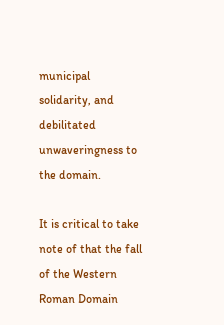municipal solidarity, and debilitated unwaveringness to the domain.

It is critical to take note of that the fall of the Western Roman Domain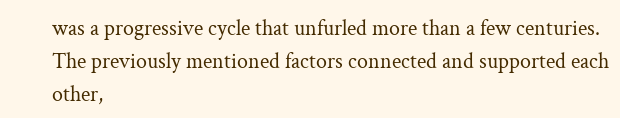was a progressive cycle that unfurled more than a few centuries. The previously mentioned factors connected and supported each other,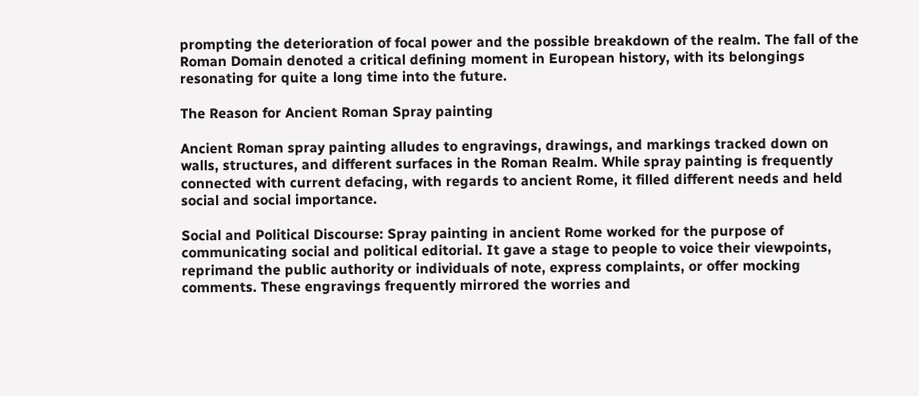prompting the deterioration of focal power and the possible breakdown of the realm. The fall of the Roman Domain denoted a critical defining moment in European history, with its belongings resonating for quite a long time into the future.

The Reason for Ancient Roman Spray painting

Ancient Roman spray painting alludes to engravings, drawings, and markings tracked down on walls, structures, and different surfaces in the Roman Realm. While spray painting is frequently connected with current defacing, with regards to ancient Rome, it filled different needs and held social and social importance.

Social and Political Discourse: Spray painting in ancient Rome worked for the purpose of communicating social and political editorial. It gave a stage to people to voice their viewpoints, reprimand the public authority or individuals of note, express complaints, or offer mocking comments. These engravings frequently mirrored the worries and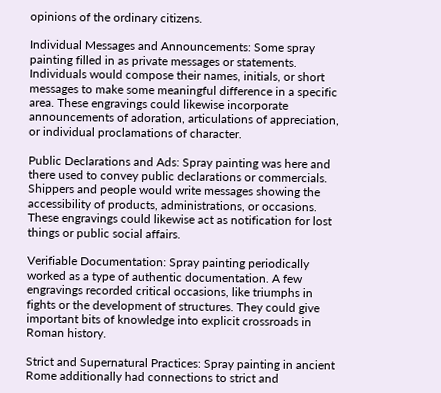opinions of the ordinary citizens.

Individual Messages and Announcements: Some spray painting filled in as private messages or statements. Individuals would compose their names, initials, or short messages to make some meaningful difference in a specific area. These engravings could likewise incorporate announcements of adoration, articulations of appreciation, or individual proclamations of character.

Public Declarations and Ads: Spray painting was here and there used to convey public declarations or commercials. Shippers and people would write messages showing the accessibility of products, administrations, or occasions. These engravings could likewise act as notification for lost things or public social affairs.

Verifiable Documentation: Spray painting periodically worked as a type of authentic documentation. A few engravings recorded critical occasions, like triumphs in fights or the development of structures. They could give important bits of knowledge into explicit crossroads in Roman history.

Strict and Supernatural Practices: Spray painting in ancient Rome additionally had connections to strict and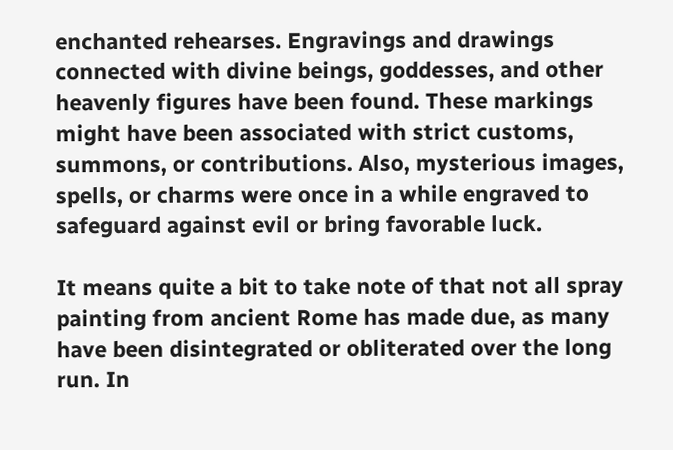enchanted rehearses. Engravings and drawings connected with divine beings, goddesses, and other heavenly figures have been found. These markings might have been associated with strict customs, summons, or contributions. Also, mysterious images, spells, or charms were once in a while engraved to safeguard against evil or bring favorable luck.

It means quite a bit to take note of that not all spray painting from ancient Rome has made due, as many have been disintegrated or obliterated over the long run. In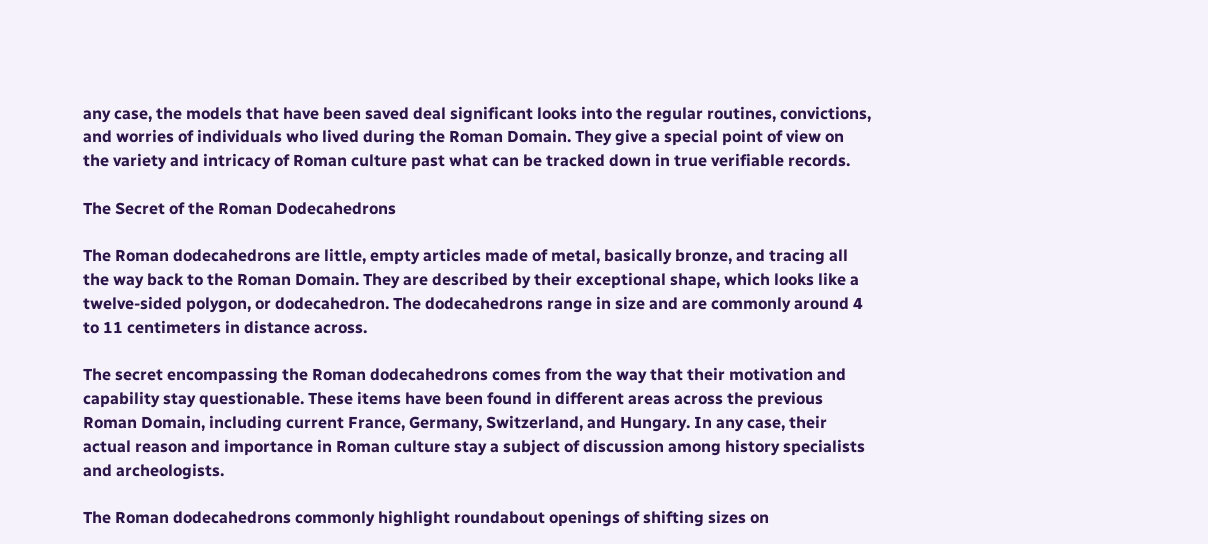any case, the models that have been saved deal significant looks into the regular routines, convictions, and worries of individuals who lived during the Roman Domain. They give a special point of view on the variety and intricacy of Roman culture past what can be tracked down in true verifiable records.

The Secret of the Roman Dodecahedrons

The Roman dodecahedrons are little, empty articles made of metal, basically bronze, and tracing all the way back to the Roman Domain. They are described by their exceptional shape, which looks like a twelve-sided polygon, or dodecahedron. The dodecahedrons range in size and are commonly around 4 to 11 centimeters in distance across.

The secret encompassing the Roman dodecahedrons comes from the way that their motivation and capability stay questionable. These items have been found in different areas across the previous Roman Domain, including current France, Germany, Switzerland, and Hungary. In any case, their actual reason and importance in Roman culture stay a subject of discussion among history specialists and archeologists.

The Roman dodecahedrons commonly highlight roundabout openings of shifting sizes on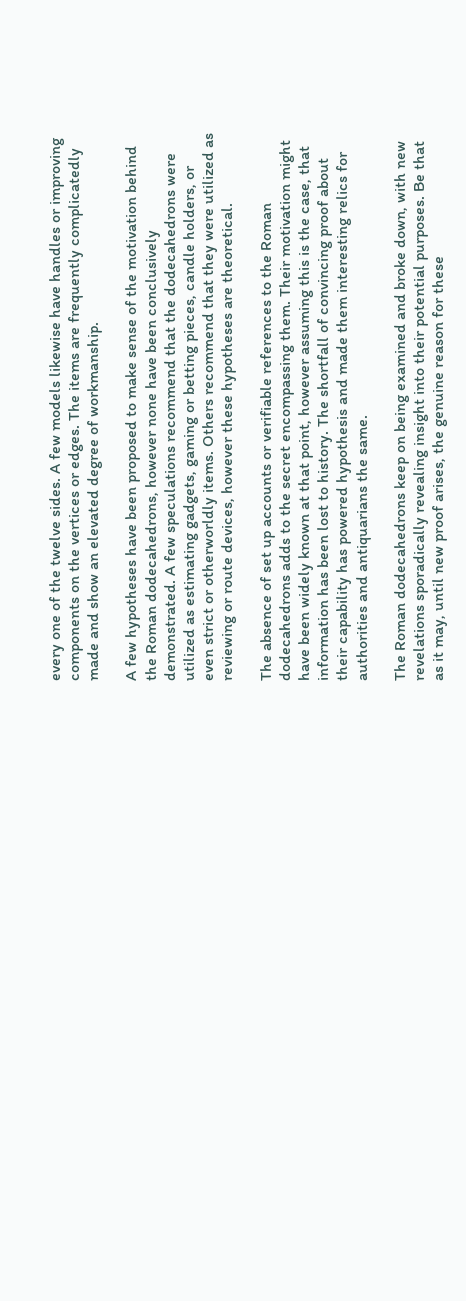every one of the twelve sides. A few models likewise have handles or improving components on the vertices or edges. The items are frequently complicatedly made and show an elevated degree of workmanship.

A few hypotheses have been proposed to make sense of the motivation behind the Roman dodecahedrons, however none have been conclusively demonstrated. A few speculations recommend that the dodecahedrons were utilized as estimating gadgets, gaming or betting pieces, candle holders, or even strict or otherworldly items. Others recommend that they were utilized as reviewing or route devices, however these hypotheses are theoretical.

The absence of set up accounts or verifiable references to the Roman dodecahedrons adds to the secret encompassing them. Their motivation might have been widely known at that point, however assuming this is the case, that information has been lost to history. The shortfall of convincing proof about their capability has powered hypothesis and made them interesting relics for authorities and antiquarians the same.

The Roman dodecahedrons keep on being examined and broke down, with new revelations sporadically revealing insight into their potential purposes. Be that as it may, until new proof arises, the genuine reason for these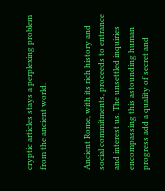cryptic articles stays a perplexing problem from the ancient world.


Ancient Rome, with its rich history and social commitments, proceeds to entrance and interest us. The unsettled inquiries encompassing this astounding human progress add a quality of secret and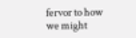fervor to how we might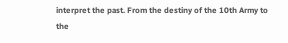interpret the past. From the destiny of the 10th Army to the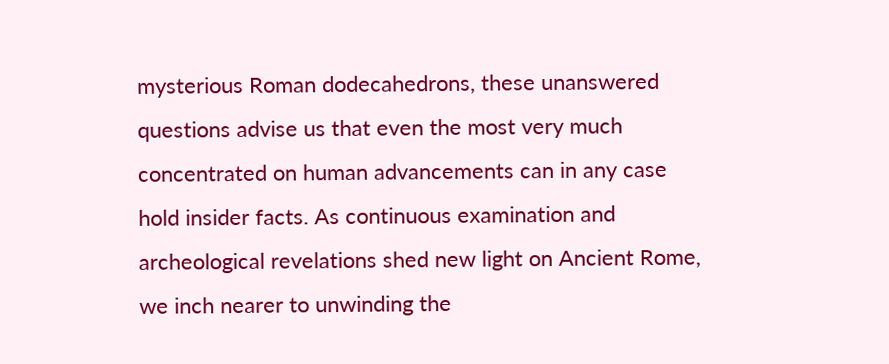mysterious Roman dodecahedrons, these unanswered questions advise us that even the most very much concentrated on human advancements can in any case hold insider facts. As continuous examination and archeological revelations shed new light on Ancient Rome, we inch nearer to unwinding the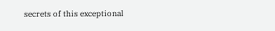secrets of this exceptional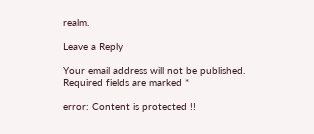realm.

Leave a Reply

Your email address will not be published. Required fields are marked *

error: Content is protected !!